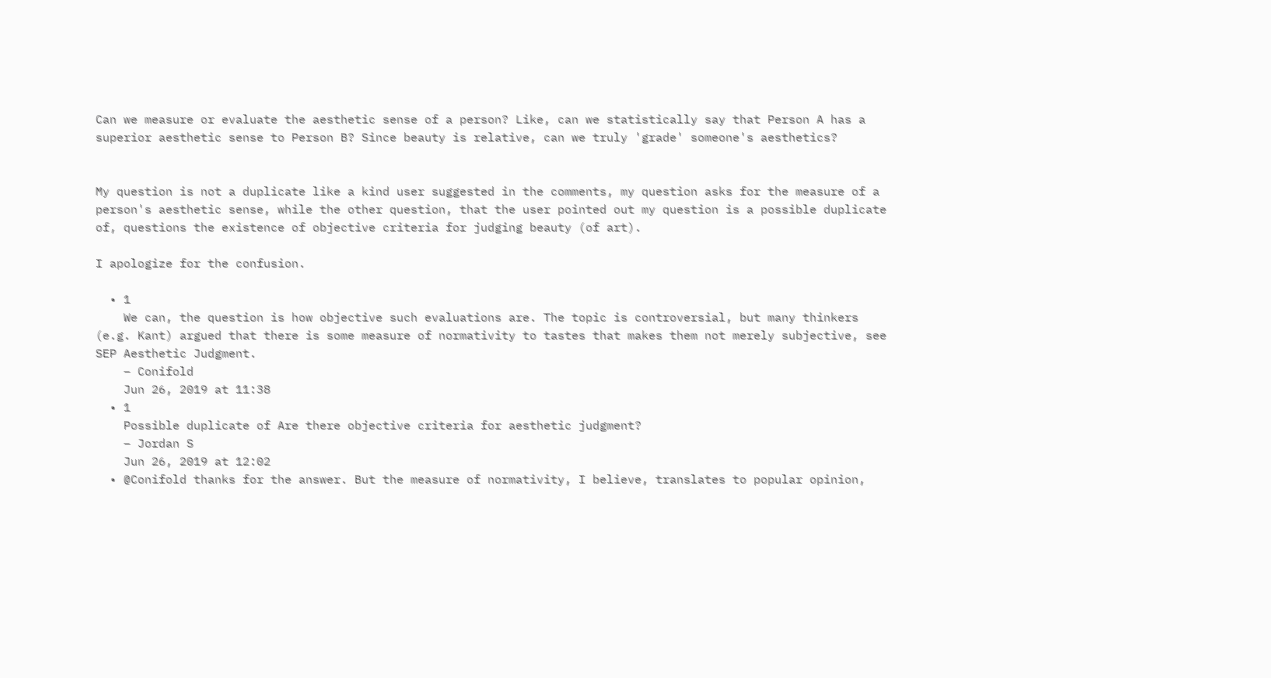Can we measure or evaluate the aesthetic sense of a person? Like, can we statistically say that Person A has a superior aesthetic sense to Person B? Since beauty is relative, can we truly 'grade' someone's aesthetics?


My question is not a duplicate like a kind user suggested in the comments, my question asks for the measure of a person's aesthetic sense, while the other question, that the user pointed out my question is a possible duplicate of, questions the existence of objective criteria for judging beauty (of art).

I apologize for the confusion.

  • 1
    We can, the question is how objective such evaluations are. The topic is controversial, but many thinkers (e.g. Kant) argued that there is some measure of normativity to tastes that makes them not merely subjective, see SEP Aesthetic Judgment.
    – Conifold
    Jun 26, 2019 at 11:38
  • 1
    Possible duplicate of Are there objective criteria for aesthetic judgment?
    – Jordan S
    Jun 26, 2019 at 12:02
  • @Conifold thanks for the answer. But the measure of normativity, I believe, translates to popular opinion,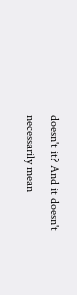doesn't it? And it doesn't necessarily mean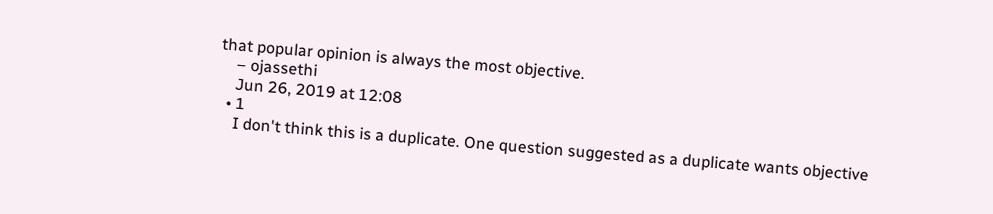that popular opinion is always the most objective.
    – ojassethi
    Jun 26, 2019 at 12:08
  • 1
    I don't think this is a duplicate. One question suggested as a duplicate wants objective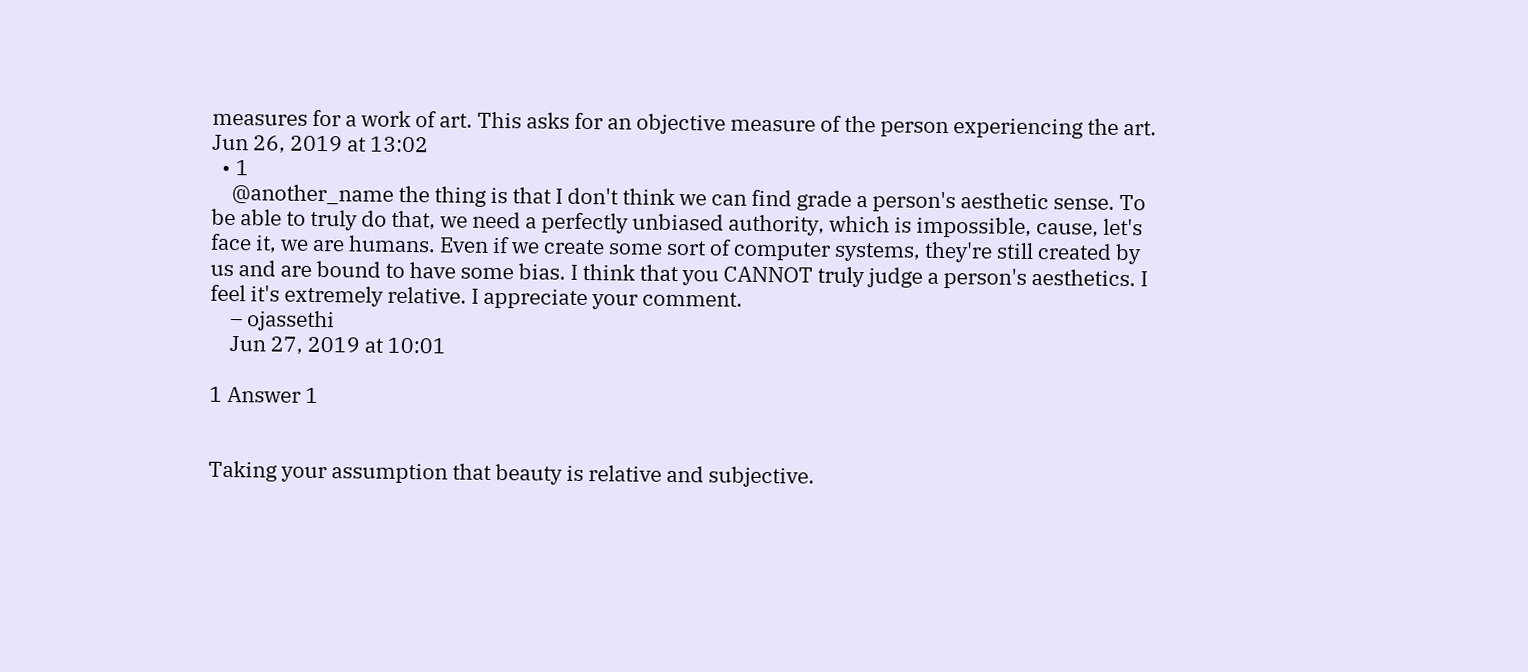measures for a work of art. This asks for an objective measure of the person experiencing the art. Jun 26, 2019 at 13:02
  • 1
    @another_name the thing is that I don't think we can find grade a person's aesthetic sense. To be able to truly do that, we need a perfectly unbiased authority, which is impossible, cause, let's face it, we are humans. Even if we create some sort of computer systems, they're still created by us and are bound to have some bias. I think that you CANNOT truly judge a person's aesthetics. I feel it's extremely relative. I appreciate your comment.
    – ojassethi
    Jun 27, 2019 at 10:01

1 Answer 1


Taking your assumption that beauty is relative and subjective.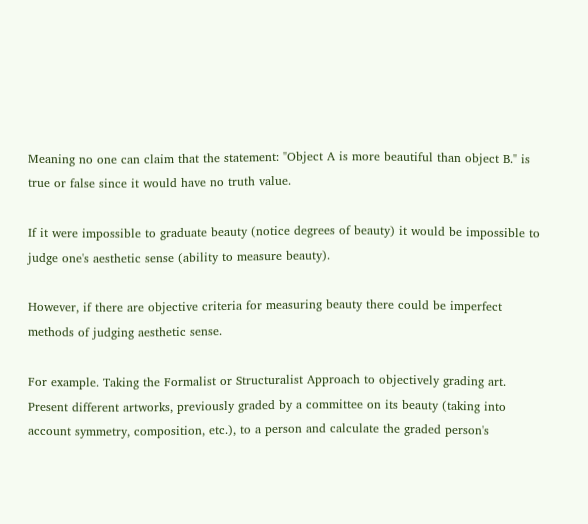Meaning no one can claim that the statement: "Object A is more beautiful than object B." is true or false since it would have no truth value.

If it were impossible to graduate beauty (notice degrees of beauty) it would be impossible to judge one's aesthetic sense (ability to measure beauty).

However, if there are objective criteria for measuring beauty there could be imperfect methods of judging aesthetic sense.

For example. Taking the Formalist or Structuralist Approach to objectively grading art. Present different artworks, previously graded by a committee on its beauty (taking into account symmetry, composition, etc.), to a person and calculate the graded person's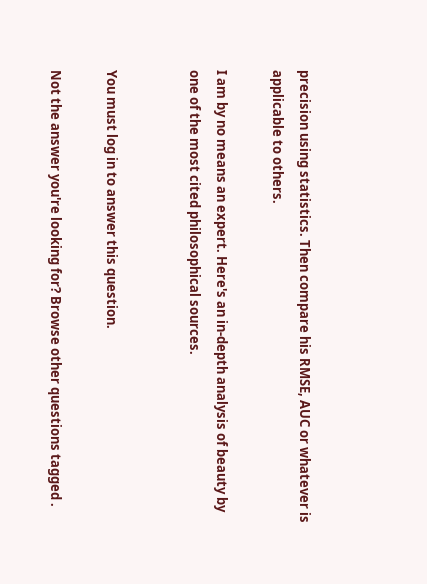precision using statistics. Then compare his RMSE, AUC or whatever is applicable to others.

I am by no means an expert. Here's an in-depth analysis of beauty by one of the most cited philosophical sources.


You must log in to answer this question.

Not the answer you're looking for? Browse other questions tagged .